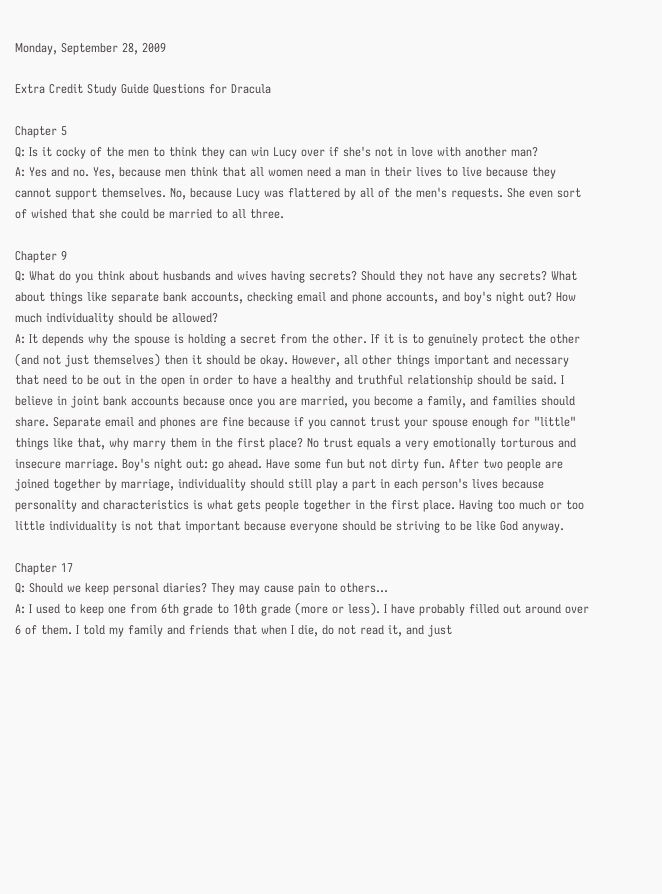Monday, September 28, 2009

Extra Credit Study Guide Questions for Dracula

Chapter 5
Q: Is it cocky of the men to think they can win Lucy over if she's not in love with another man?
A: Yes and no. Yes, because men think that all women need a man in their lives to live because they cannot support themselves. No, because Lucy was flattered by all of the men's requests. She even sort of wished that she could be married to all three.

Chapter 9
Q: What do you think about husbands and wives having secrets? Should they not have any secrets? What about things like separate bank accounts, checking email and phone accounts, and boy's night out? How much individuality should be allowed?
A: It depends why the spouse is holding a secret from the other. If it is to genuinely protect the other (and not just themselves) then it should be okay. However, all other things important and necessary that need to be out in the open in order to have a healthy and truthful relationship should be said. I believe in joint bank accounts because once you are married, you become a family, and families should share. Separate email and phones are fine because if you cannot trust your spouse enough for "little" things like that, why marry them in the first place? No trust equals a very emotionally torturous and insecure marriage. Boy's night out: go ahead. Have some fun but not dirty fun. After two people are joined together by marriage, individuality should still play a part in each person's lives because personality and characteristics is what gets people together in the first place. Having too much or too little individuality is not that important because everyone should be striving to be like God anyway.

Chapter 17
Q: Should we keep personal diaries? They may cause pain to others...
A: I used to keep one from 6th grade to 10th grade (more or less). I have probably filled out around over 6 of them. I told my family and friends that when I die, do not read it, and just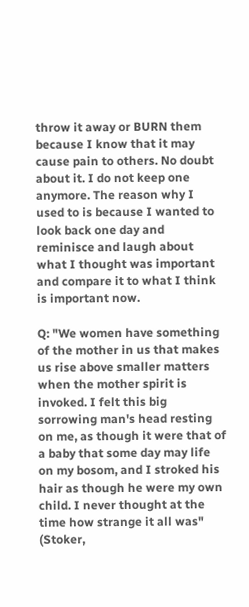throw it away or BURN them because I know that it may cause pain to others. No doubt about it. I do not keep one anymore. The reason why I used to is because I wanted to look back one day and reminisce and laugh about what I thought was important and compare it to what I think is important now.

Q: "We women have something of the mother in us that makes us rise above smaller matters when the mother spirit is invoked. I felt this big sorrowing man's head resting on me, as though it were that of a baby that some day may life on my bosom, and I stroked his hair as though he were my own child. I never thought at the time how strange it all was" (Stoker,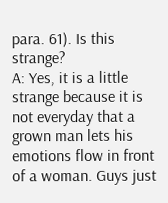para. 61). Is this strange?
A: Yes, it is a little strange because it is not everyday that a grown man lets his emotions flow in front of a woman. Guys just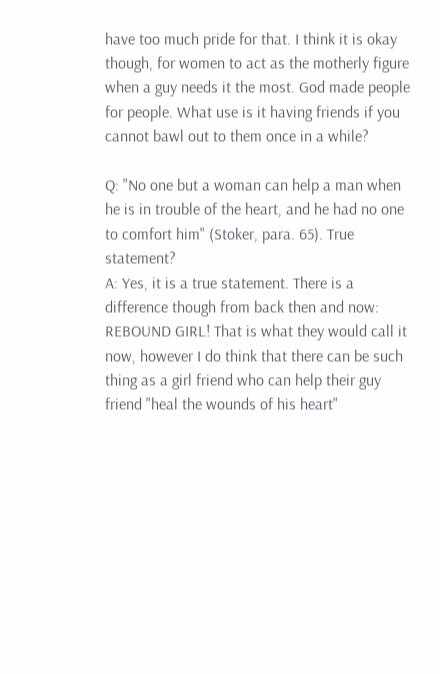have too much pride for that. I think it is okay though, for women to act as the motherly figure when a guy needs it the most. God made people for people. What use is it having friends if you cannot bawl out to them once in a while?

Q: "No one but a woman can help a man when he is in trouble of the heart, and he had no one to comfort him" (Stoker, para. 65). True statement?
A: Yes, it is a true statement. There is a difference though from back then and now: REBOUND GIRL! That is what they would call it now, however I do think that there can be such thing as a girl friend who can help their guy friend "heal the wounds of his heart"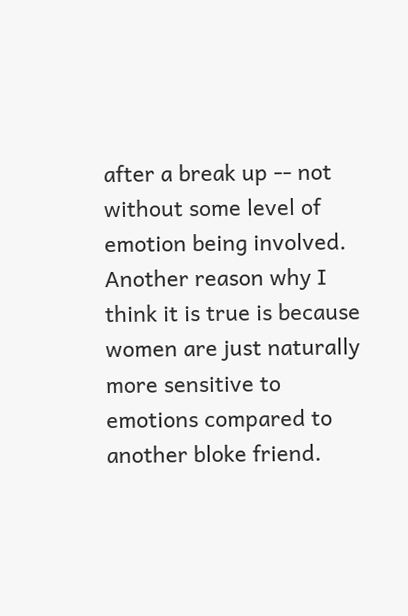after a break up -- not without some level of emotion being involved. Another reason why I think it is true is because women are just naturally more sensitive to emotions compared to another bloke friend.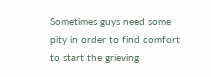Sometimes guys need some pity in order to find comfort to start the grieving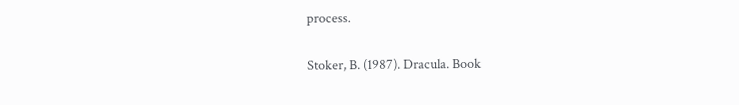process.

Stoker, B. (1987). Dracula. Book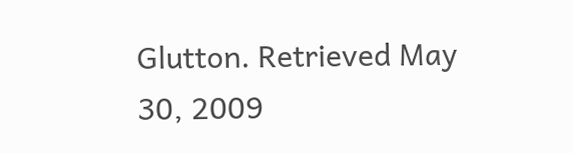Glutton. Retrieved May 30, 2009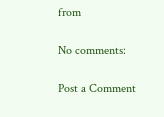from

No comments:

Post a Comment